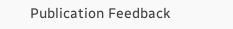Publication Feedback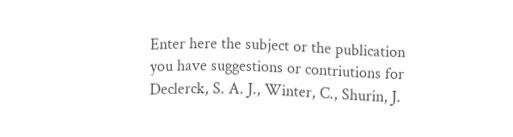Enter here the subject or the publication you have suggestions or contriutions for
Declerck, S. A. J., Winter, C., Shurin, J.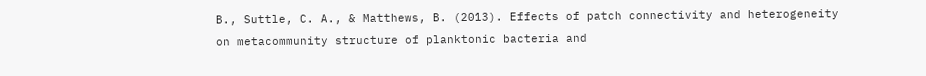B., Suttle, C. A., & Matthews, B. (2013). Effects of patch connectivity and heterogeneity on metacommunity structure of planktonic bacteria and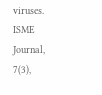viruses. ISME Journal, 7(3),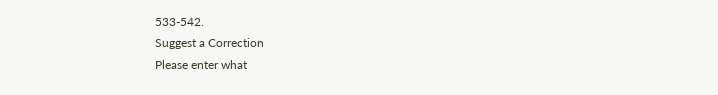533-542.
Suggest a Correction
Please enter what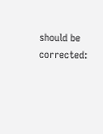should be corrected: